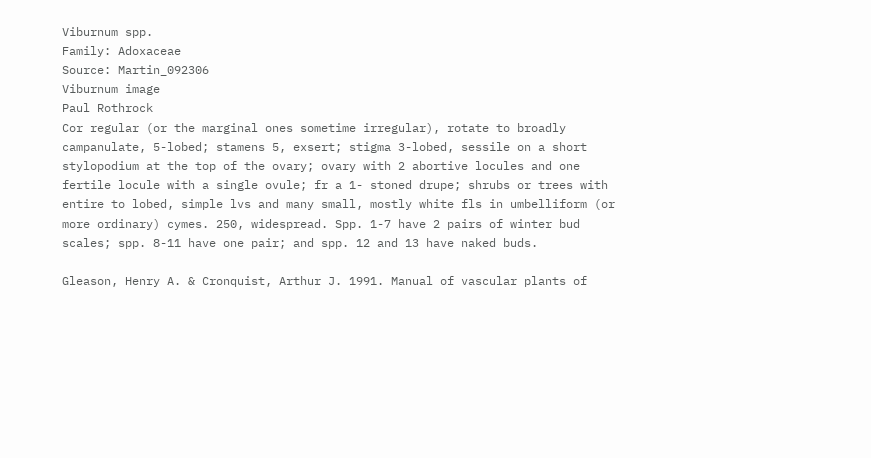Viburnum spp.
Family: Adoxaceae
Source: Martin_092306
Viburnum image
Paul Rothrock
Cor regular (or the marginal ones sometime irregular), rotate to broadly campanulate, 5-lobed; stamens 5, exsert; stigma 3-lobed, sessile on a short stylopodium at the top of the ovary; ovary with 2 abortive locules and one fertile locule with a single ovule; fr a 1- stoned drupe; shrubs or trees with entire to lobed, simple lvs and many small, mostly white fls in umbelliform (or more ordinary) cymes. 250, widespread. Spp. 1-7 have 2 pairs of winter bud scales; spp. 8-11 have one pair; and spp. 12 and 13 have naked buds.

Gleason, Henry A. & Cronquist, Arthur J. 1991. Manual of vascular plants of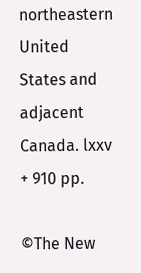northeastern United States and adjacent Canada. lxxv + 910 pp.

©The New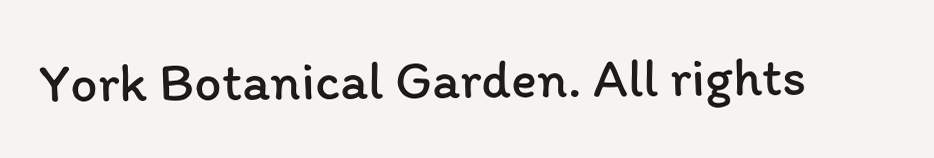York Botanical Garden. All rights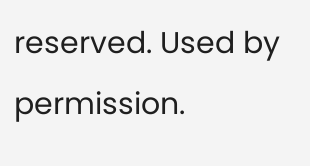reserved. Used by permission.